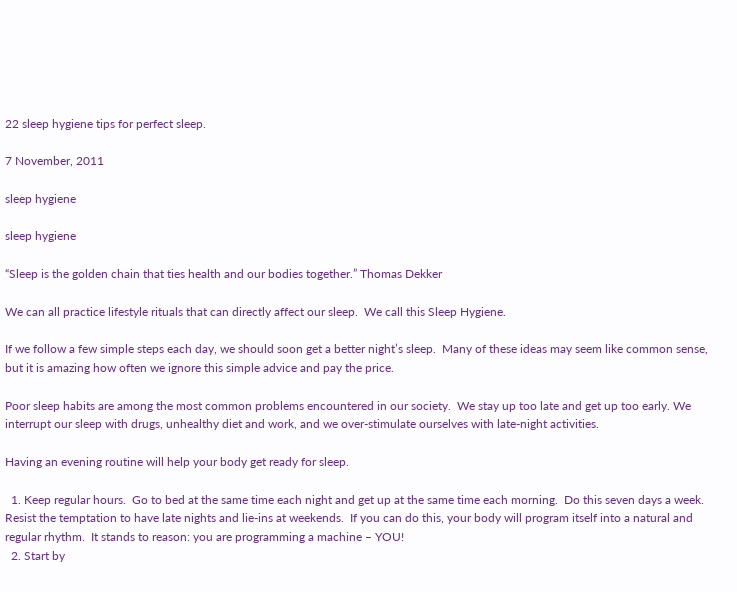22 sleep hygiene tips for perfect sleep.

7 November, 2011

sleep hygiene

sleep hygiene

“Sleep is the golden chain that ties health and our bodies together.” Thomas Dekker

We can all practice lifestyle rituals that can directly affect our sleep.  We call this Sleep Hygiene.

If we follow a few simple steps each day, we should soon get a better night’s sleep.  Many of these ideas may seem like common sense, but it is amazing how often we ignore this simple advice and pay the price.

Poor sleep habits are among the most common problems encountered in our society.  We stay up too late and get up too early. We interrupt our sleep with drugs, unhealthy diet and work, and we over-stimulate ourselves with late-night activities.

Having an evening routine will help your body get ready for sleep.

  1. Keep regular hours.  Go to bed at the same time each night and get up at the same time each morning.  Do this seven days a week.  Resist the temptation to have late nights and lie-ins at weekends.  If you can do this, your body will program itself into a natural and regular rhythm.  It stands to reason: you are programming a machine – YOU!
  2. Start by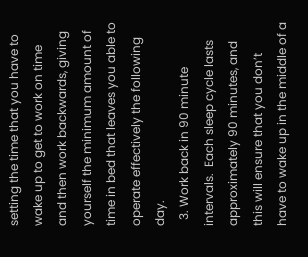setting the time that you have to wake up to get to work on time and then work backwards, giving yourself the minimum amount of time in bed that leaves you able to operate effectively the following day.
  3. Work back in 90 minute intervals.  Each sleep cycle lasts approximately 90 minutes, and this will ensure that you don’t have to wake up in the middle of a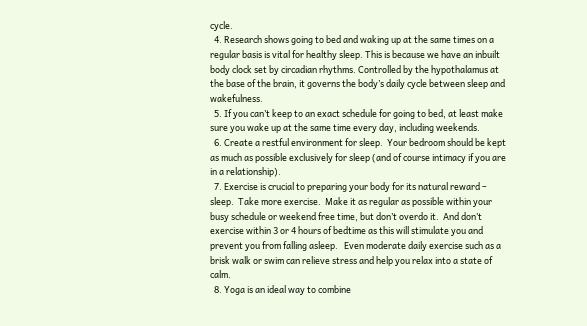cycle.
  4. Research shows going to bed and waking up at the same times on a regular basis is vital for healthy sleep. This is because we have an inbuilt body clock set by circadian rhythms. Controlled by the hypothalamus at the base of the brain, it governs the body’s daily cycle between sleep and wakefulness.
  5. If you can’t keep to an exact schedule for going to bed, at least make sure you wake up at the same time every day, including weekends.
  6. Create a restful environment for sleep.  Your bedroom should be kept as much as possible exclusively for sleep (and of course intimacy if you are in a relationship).
  7. Exercise is crucial to preparing your body for its natural reward – sleep.  Take more exercise.  Make it as regular as possible within your busy schedule or weekend free time, but don’t overdo it.  And don’t exercise within 3 or 4 hours of bedtime as this will stimulate you and prevent you from falling asleep.   Even moderate daily exercise such as a brisk walk or swim can relieve stress and help you relax into a state of calm.
  8. Yoga is an ideal way to combine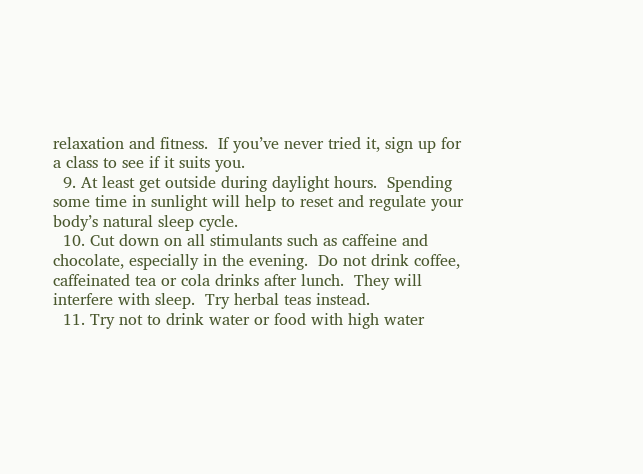relaxation and fitness.  If you’ve never tried it, sign up for a class to see if it suits you.
  9. At least get outside during daylight hours.  Spending some time in sunlight will help to reset and regulate your body’s natural sleep cycle.
  10. Cut down on all stimulants such as caffeine and chocolate, especially in the evening.  Do not drink coffee, caffeinated tea or cola drinks after lunch.  They will interfere with sleep.  Try herbal teas instead.
  11. Try not to drink water or food with high water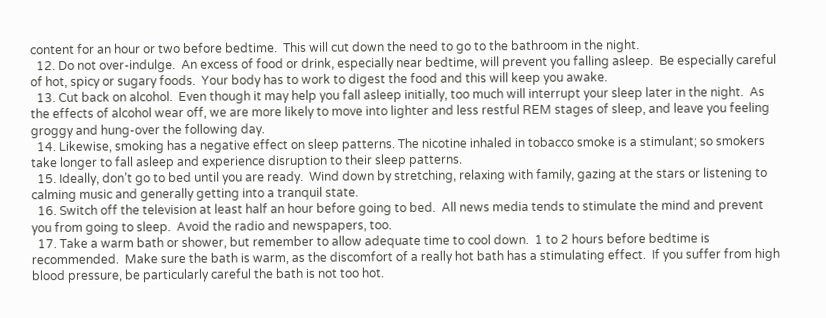content for an hour or two before bedtime.  This will cut down the need to go to the bathroom in the night.
  12. Do not over-indulge.  An excess of food or drink, especially near bedtime, will prevent you falling asleep.  Be especially careful of hot, spicy or sugary foods.  Your body has to work to digest the food and this will keep you awake.
  13. Cut back on alcohol.  Even though it may help you fall asleep initially, too much will interrupt your sleep later in the night.  As the effects of alcohol wear off, we are more likely to move into lighter and less restful REM stages of sleep, and leave you feeling groggy and hung-over the following day.
  14. Likewise, smoking has a negative effect on sleep patterns. The nicotine inhaled in tobacco smoke is a stimulant; so smokers take longer to fall asleep and experience disruption to their sleep patterns.
  15. Ideally, don’t go to bed until you are ready.  Wind down by stretching, relaxing with family, gazing at the stars or listening to calming music and generally getting into a tranquil state.
  16. Switch off the television at least half an hour before going to bed.  All news media tends to stimulate the mind and prevent you from going to sleep.  Avoid the radio and newspapers, too.
  17. Take a warm bath or shower, but remember to allow adequate time to cool down.  1 to 2 hours before bedtime is recommended.  Make sure the bath is warm, as the discomfort of a really hot bath has a stimulating effect.  If you suffer from high blood pressure, be particularly careful the bath is not too hot.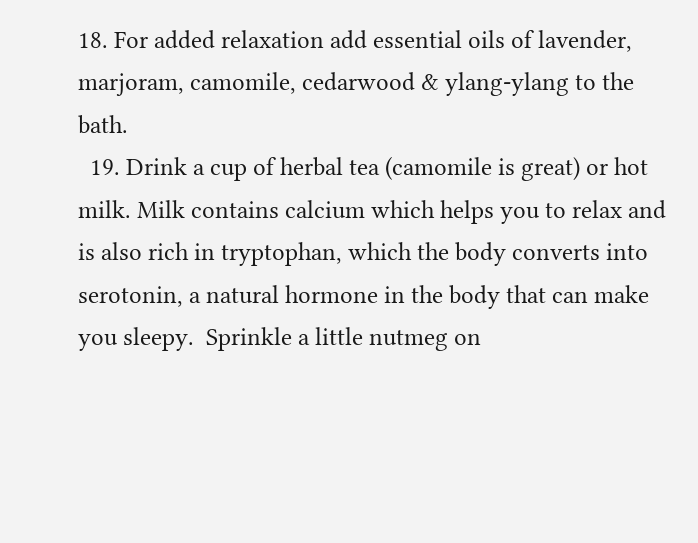18. For added relaxation add essential oils of lavender, marjoram, camomile, cedarwood & ylang-ylang to the bath.
  19. Drink a cup of herbal tea (camomile is great) or hot milk. Milk contains calcium which helps you to relax and is also rich in tryptophan, which the body converts into serotonin, a natural hormone in the body that can make you sleepy.  Sprinkle a little nutmeg on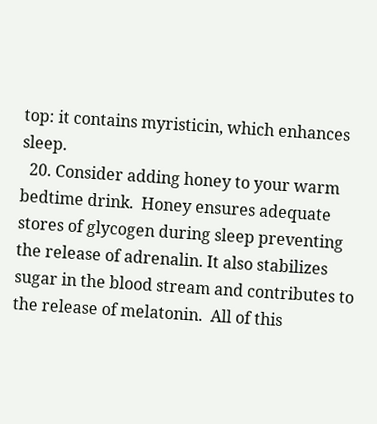top: it contains myristicin, which enhances sleep.
  20. Consider adding honey to your warm bedtime drink.  Honey ensures adequate stores of glycogen during sleep preventing the release of adrenalin. It also stabilizes sugar in the blood stream and contributes to the release of melatonin.  All of this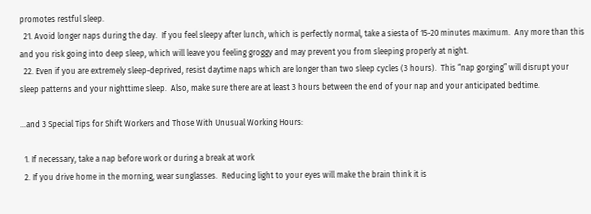promotes restful sleep.
  21. Avoid longer naps during the day.  If you feel sleepy after lunch, which is perfectly normal, take a siesta of 15-20 minutes maximum.  Any more than this and you risk going into deep sleep, which will leave you feeling groggy and may prevent you from sleeping properly at night.
  22. Even if you are extremely sleep-deprived, resist daytime naps which are longer than two sleep cycles (3 hours).  This “nap gorging” will disrupt your sleep patterns and your nighttime sleep.  Also, make sure there are at least 3 hours between the end of your nap and your anticipated bedtime.

…and 3 Special Tips for Shift Workers and Those With Unusual Working Hours:

  1. If necessary, take a nap before work or during a break at work
  2. If you drive home in the morning, wear sunglasses.  Reducing light to your eyes will make the brain think it is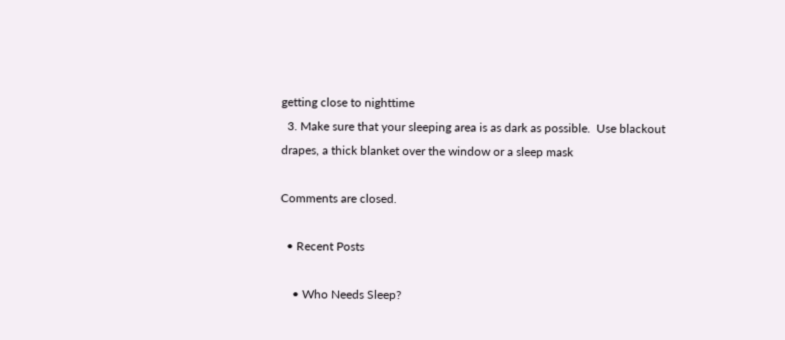getting close to nighttime
  3. Make sure that your sleeping area is as dark as possible.  Use blackout drapes, a thick blanket over the window or a sleep mask

Comments are closed.

  • Recent Posts

    • Who Needs Sleep?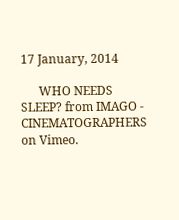17 January, 2014

      WHO NEEDS SLEEP? from IMAGO - CINEMATOGRAPHERS on Vimeo.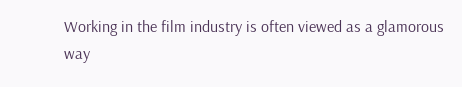Working in the film industry is often viewed as a glamorous way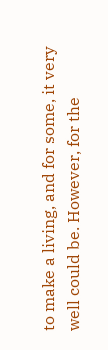to make a living, and for some, it very well could be. However, for the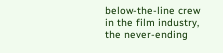below-the-line crew in the film industry, the never-ending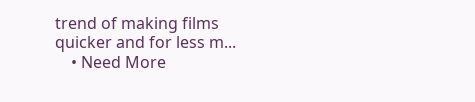trend of making films quicker and for less m...
    • Need More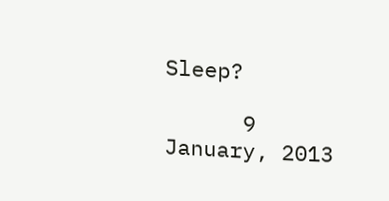Sleep?

      9 January, 2013